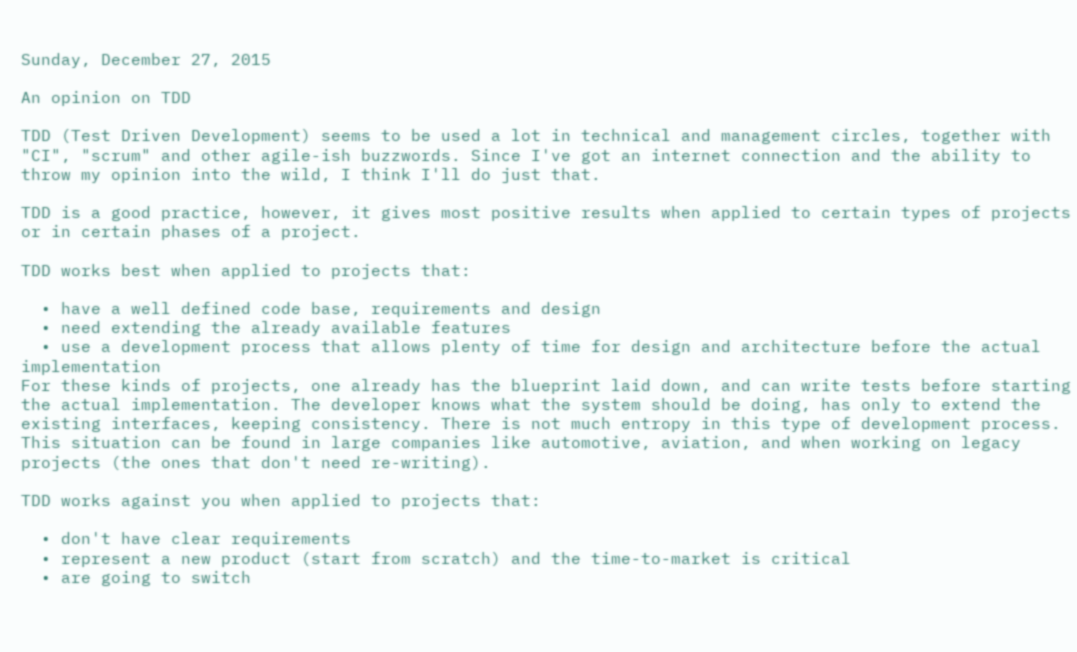Sunday, December 27, 2015

An opinion on TDD

TDD (Test Driven Development) seems to be used a lot in technical and management circles, together with "CI", "scrum" and other agile-ish buzzwords. Since I've got an internet connection and the ability to throw my opinion into the wild, I think I'll do just that.

TDD is a good practice, however, it gives most positive results when applied to certain types of projects or in certain phases of a project.

TDD works best when applied to projects that:

  • have a well defined code base, requirements and design
  • need extending the already available features
  • use a development process that allows plenty of time for design and architecture before the actual implementation
For these kinds of projects, one already has the blueprint laid down, and can write tests before starting the actual implementation. The developer knows what the system should be doing, has only to extend the existing interfaces, keeping consistency. There is not much entropy in this type of development process.
This situation can be found in large companies like automotive, aviation, and when working on legacy projects (the ones that don't need re-writing).

TDD works against you when applied to projects that:

  • don't have clear requirements
  • represent a new product (start from scratch) and the time-to-market is critical
  • are going to switch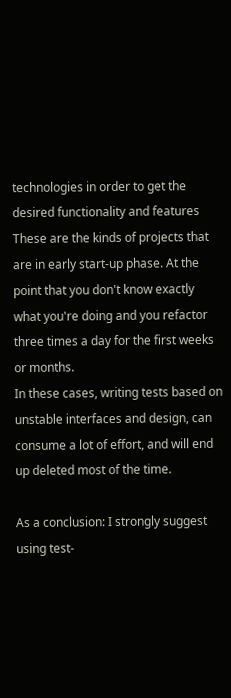technologies in order to get the desired functionality and features
These are the kinds of projects that are in early start-up phase. At the point that you don't know exactly what you're doing and you refactor three times a day for the first weeks or months.
In these cases, writing tests based on unstable interfaces and design, can consume a lot of effort, and will end up deleted most of the time.

As a conclusion: I strongly suggest using test-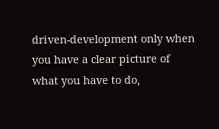driven-development only when you have a clear picture of what you have to do,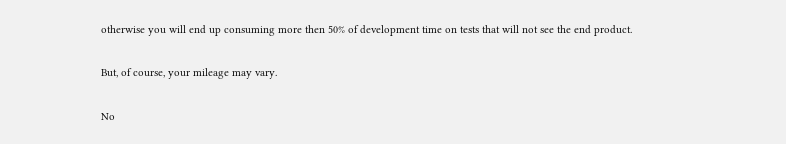otherwise you will end up consuming more then 50% of development time on tests that will not see the end product.

But, of course, your mileage may vary.

No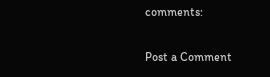comments:

Post a Comment